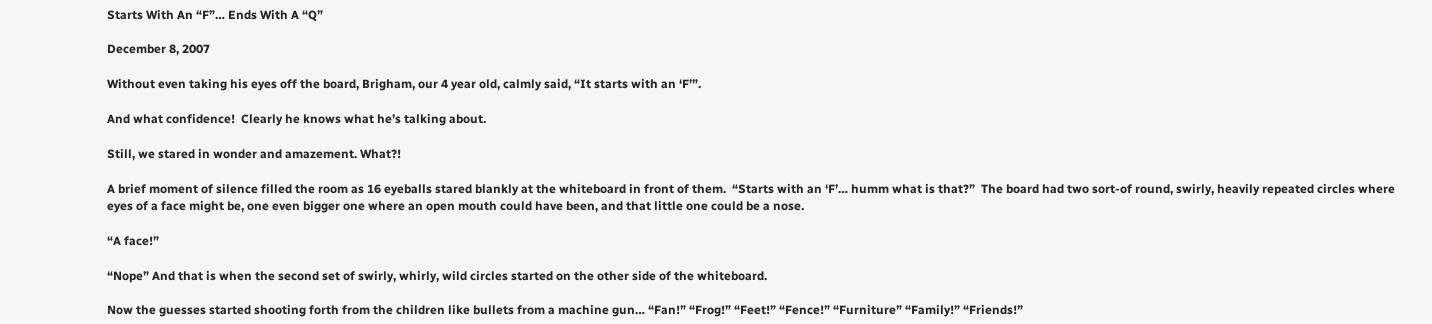Starts With An “F”… Ends With A “Q”

December 8, 2007

Without even taking his eyes off the board, Brigham, our 4 year old, calmly said, “It starts with an ‘F’”.

And what confidence!  Clearly he knows what he’s talking about.

Still, we stared in wonder and amazement. What?!

A brief moment of silence filled the room as 16 eyeballs stared blankly at the whiteboard in front of them.  “Starts with an ‘F’… humm what is that?”  The board had two sort-of round, swirly, heavily repeated circles where eyes of a face might be, one even bigger one where an open mouth could have been, and that little one could be a nose.

“A face!”

“Nope” And that is when the second set of swirly, whirly, wild circles started on the other side of the whiteboard.

Now the guesses started shooting forth from the children like bullets from a machine gun… “Fan!” “Frog!” “Feet!” “Fence!” “Furniture” “Family!” “Friends!”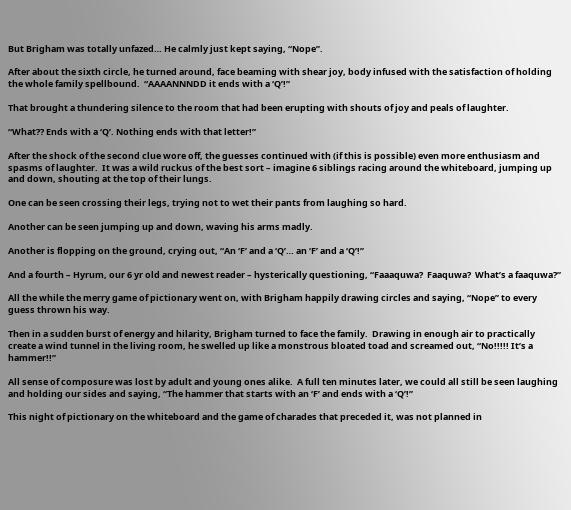But Brigham was totally unfazed… He calmly just kept saying, “Nope”.

After about the sixth circle, he turned around, face beaming with shear joy, body infused with the satisfaction of holding the whole family spellbound.  “AAAANNNDD it ends with a ‘Q’!”

That brought a thundering silence to the room that had been erupting with shouts of joy and peals of laughter.

“What?? Ends with a ‘Q’. Nothing ends with that letter!”

After the shock of the second clue wore off, the guesses continued with (if this is possible) even more enthusiasm and spasms of laughter.  It was a wild ruckus of the best sort – imagine 6 siblings racing around the whiteboard, jumping up and down, shouting at the top of their lungs.

One can be seen crossing their legs, trying not to wet their pants from laughing so hard.

Another can be seen jumping up and down, waving his arms madly.

Another is flopping on the ground, crying out, “An ‘F’ and a ‘Q’… an ‘F’ and a ‘Q’!”

And a fourth – Hyrum, our 6 yr old and newest reader – hysterically questioning, “Faaaquwa?  Faaquwa?  What’s a faaquwa?”

All the while the merry game of pictionary went on, with Brigham happily drawing circles and saying, “Nope” to every guess thrown his way.

Then in a sudden burst of energy and hilarity, Brigham turned to face the family.  Drawing in enough air to practically create a wind tunnel in the living room, he swelled up like a monstrous bloated toad and screamed out, “No!!!!! It’s a hammer!!”

All sense of composure was lost by adult and young ones alike.  A full ten minutes later, we could all still be seen laughing and holding our sides and saying, “The hammer that starts with an ‘F’ and ends with a ‘Q’!”

This night of pictionary on the whiteboard and the game of charades that preceded it, was not planned in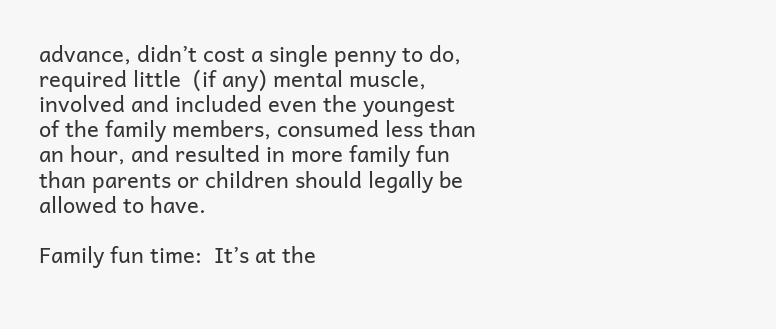advance, didn’t cost a single penny to do, required little  (if any) mental muscle, involved and included even the youngest of the family members, consumed less than an hour, and resulted in more family fun than parents or children should legally be allowed to have.

Family fun time:  It’s at the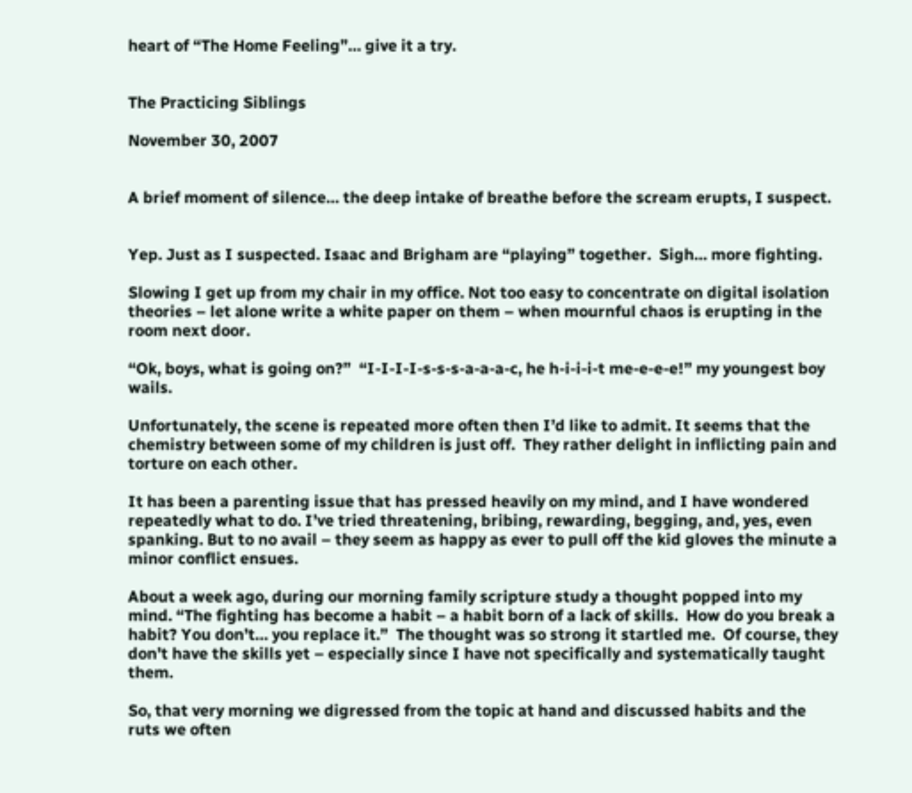heart of “The Home Feeling”… give it a try.


The Practicing Siblings

November 30, 2007


A brief moment of silence… the deep intake of breathe before the scream erupts, I suspect.


Yep. Just as I suspected. Isaac and Brigham are “playing” together.  Sigh… more fighting.

Slowing I get up from my chair in my office. Not too easy to concentrate on digital isolation theories – let alone write a white paper on them – when mournful chaos is erupting in the room next door.

“Ok, boys, what is going on?”  “I-I-I-I-s-s-s-a-a-a-c, he h-i-i-i-t me-e-e-e!” my youngest boy wails.

Unfortunately, the scene is repeated more often then I’d like to admit. It seems that the chemistry between some of my children is just off.  They rather delight in inflicting pain and torture on each other.

It has been a parenting issue that has pressed heavily on my mind, and I have wondered repeatedly what to do. I’ve tried threatening, bribing, rewarding, begging, and, yes, even spanking. But to no avail – they seem as happy as ever to pull off the kid gloves the minute a minor conflict ensues.

About a week ago, during our morning family scripture study a thought popped into my mind. “The fighting has become a habit – a habit born of a lack of skills.  How do you break a habit? You don’t… you replace it.”  The thought was so strong it startled me.  Of course, they don’t have the skills yet – especially since I have not specifically and systematically taught them.

So, that very morning we digressed from the topic at hand and discussed habits and the ruts we often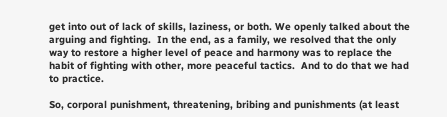get into out of lack of skills, laziness, or both. We openly talked about the arguing and fighting.  In the end, as a family, we resolved that the only way to restore a higher level of peace and harmony was to replace the habit of fighting with other, more peaceful tactics.  And to do that we had to practice.

So, corporal punishment, threatening, bribing and punishments (at least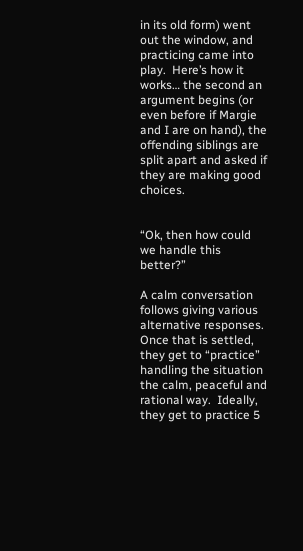in its old form) went out the window, and practicing came into play.  Here’s how it works… the second an argument begins (or even before if Margie and I are on hand), the offending siblings are split apart and asked if they are making good choices.


“Ok, then how could we handle this better?”

A calm conversation follows giving various alternative responses.  Once that is settled, they get to “practice” handling the situation the calm, peaceful and rational way.  Ideally, they get to practice 5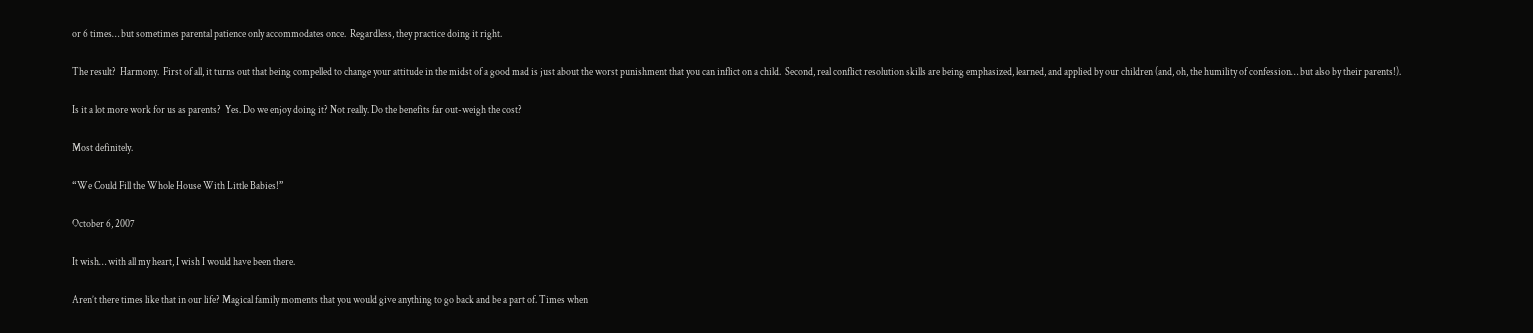or 6 times… but sometimes parental patience only accommodates once.  Regardless, they practice doing it right.

The result?  Harmony.  First of all, it turns out that being compelled to change your attitude in the midst of a good mad is just about the worst punishment that you can inflict on a child.  Second, real conflict resolution skills are being emphasized, learned, and applied by our children (and, oh, the humility of confession… but also by their parents!).

Is it a lot more work for us as parents?  Yes. Do we enjoy doing it? Not really. Do the benefits far out-weigh the cost?

Most definitely.

“We Could Fill the Whole House With Little Babies!”

October 6, 2007

It wish… with all my heart, I wish I would have been there.

Aren’t there times like that in our life? Magical family moments that you would give anything to go back and be a part of. Times when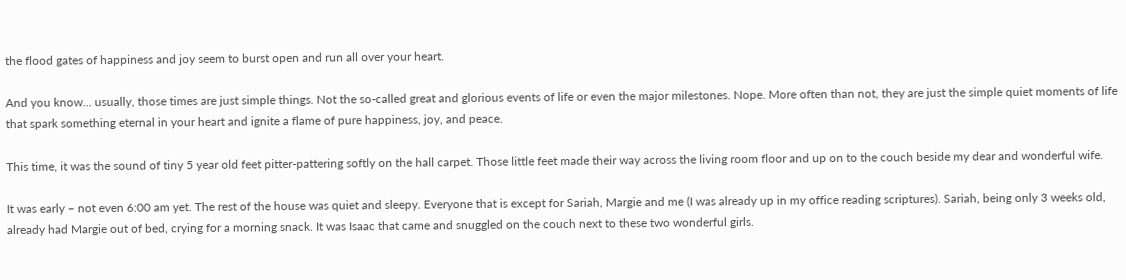the flood gates of happiness and joy seem to burst open and run all over your heart.

And you know… usually, those times are just simple things. Not the so-called great and glorious events of life or even the major milestones. Nope. More often than not, they are just the simple quiet moments of life that spark something eternal in your heart and ignite a flame of pure happiness, joy, and peace.

This time, it was the sound of tiny 5 year old feet pitter-pattering softly on the hall carpet. Those little feet made their way across the living room floor and up on to the couch beside my dear and wonderful wife.

It was early – not even 6:00 am yet. The rest of the house was quiet and sleepy. Everyone that is except for Sariah, Margie and me (I was already up in my office reading scriptures). Sariah, being only 3 weeks old, already had Margie out of bed, crying for a morning snack. It was Isaac that came and snuggled on the couch next to these two wonderful girls.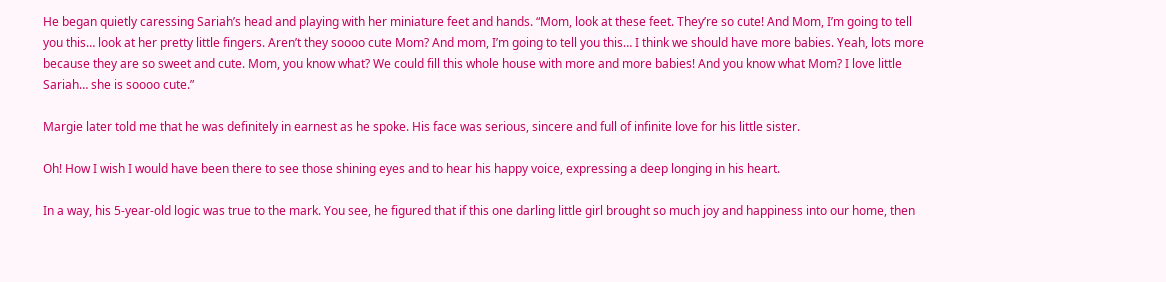He began quietly caressing Sariah’s head and playing with her miniature feet and hands. “Mom, look at these feet. They’re so cute! And Mom, I’m going to tell you this… look at her pretty little fingers. Aren’t they soooo cute Mom? And mom, I’m going to tell you this… I think we should have more babies. Yeah, lots more because they are so sweet and cute. Mom, you know what? We could fill this whole house with more and more babies! And you know what Mom? I love little Sariah… she is soooo cute.”

Margie later told me that he was definitely in earnest as he spoke. His face was serious, sincere and full of infinite love for his little sister.

Oh! How I wish I would have been there to see those shining eyes and to hear his happy voice, expressing a deep longing in his heart.

In a way, his 5-year-old logic was true to the mark. You see, he figured that if this one darling little girl brought so much joy and happiness into our home, then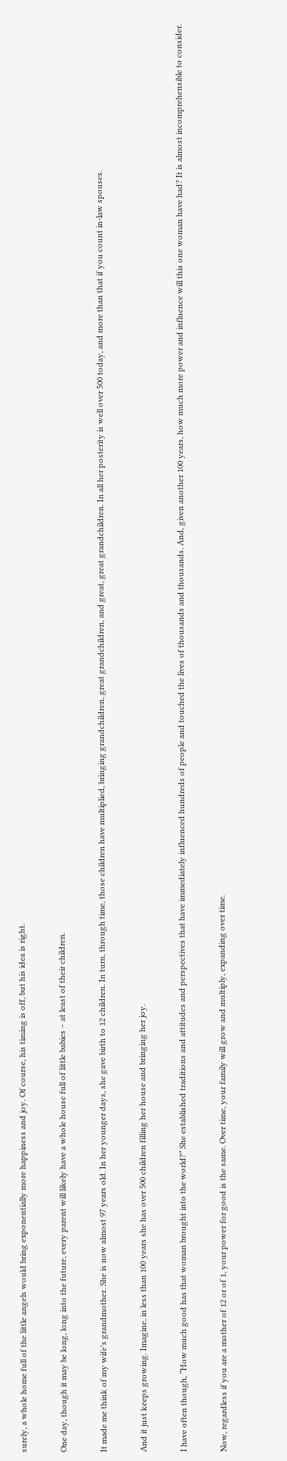surely, a whole home full of the little angels would bring exponentially more happiness and joy. Of course, his timing is off, but his idea is right.

One day, though it may be long, long into the future, every parent will likely have a whole house full of little babies – at least of their children.

It made me think of my wife’s grandmother. She is now almost 97 years old. In her younger days, she gave birth to 12 children. In turn, through time, those children have multiplied, bringing grandchildren, great grandchildren, and great, great grandchildren. In all her posterity is well over 500 today, and more than that if you count in-law spouses.

And it just keeps growing. Imagine, in less than 100 years she has over 500 children filling her house and bringing her joy.

I have often though, “How much good has that woman brought into the world?” She established traditions and attitudes and perspectives that have immediately influenced hundreds of people and touched the lives of thousands and thousands. And, given another 100 years, how much more power and influence will this one woman have had? It is almost incomprehensible to consider.

Now, regardless if you are a mother of 12 or of 1, your power for good is the same. Over time, your family will grow and multiply, expanding over time.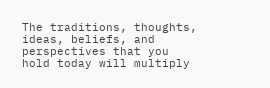The traditions, thoughts, ideas, beliefs, and perspectives that you hold today will multiply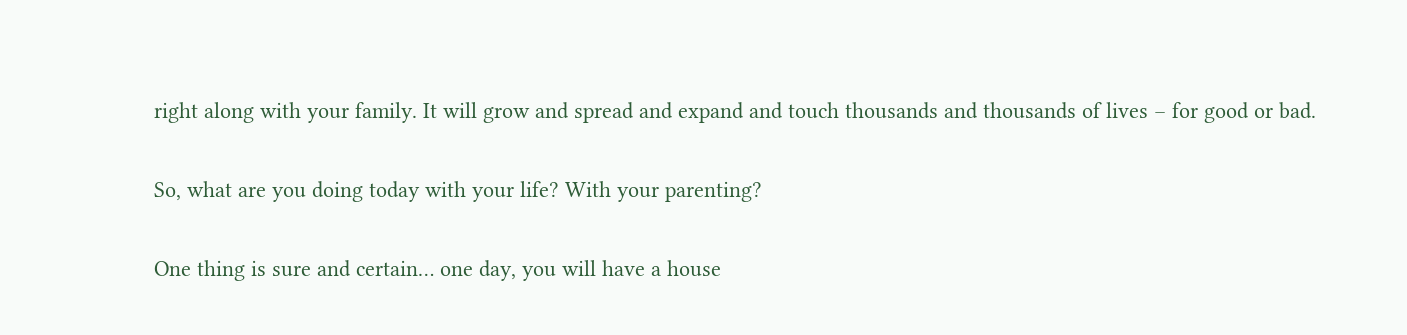right along with your family. It will grow and spread and expand and touch thousands and thousands of lives – for good or bad.

So, what are you doing today with your life? With your parenting?

One thing is sure and certain… one day, you will have a house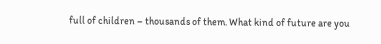full of children – thousands of them. What kind of future are you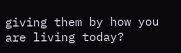giving them by how you are living today?